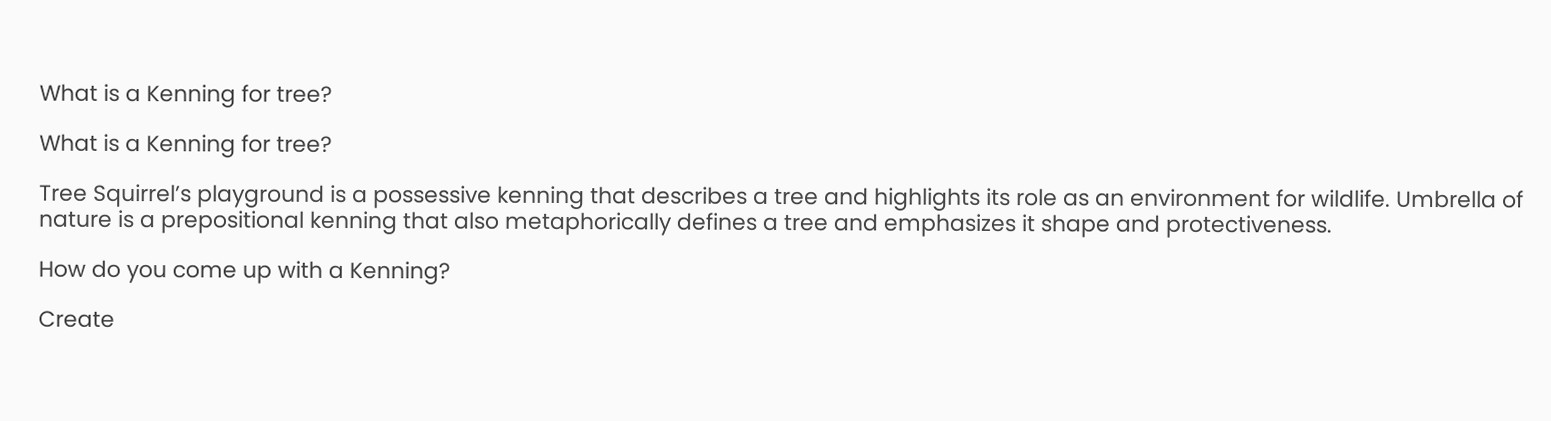What is a Kenning for tree?

What is a Kenning for tree?

Tree Squirrel’s playground is a possessive kenning that describes a tree and highlights its role as an environment for wildlife. Umbrella of nature is a prepositional kenning that also metaphorically defines a tree and emphasizes it shape and protectiveness.

How do you come up with a Kenning?

Create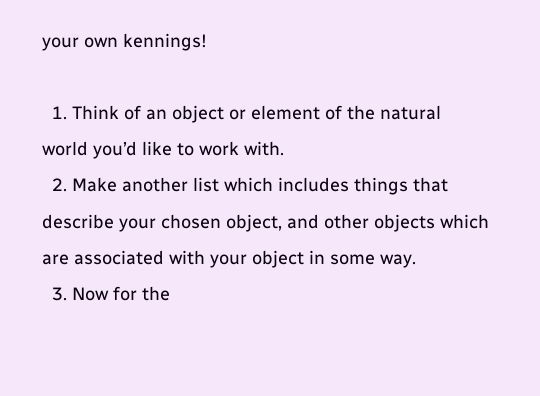your own kennings!

  1. Think of an object or element of the natural world you’d like to work with.
  2. Make another list which includes things that describe your chosen object, and other objects which are associated with your object in some way.
  3. Now for the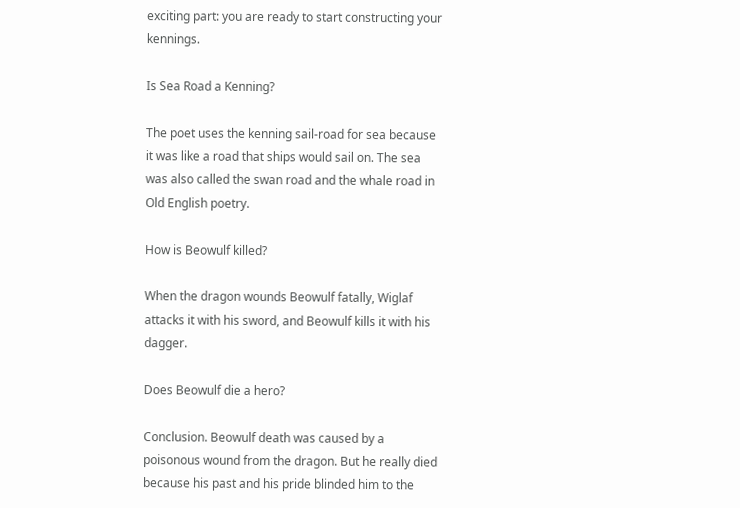exciting part: you are ready to start constructing your kennings.

Is Sea Road a Kenning?

The poet uses the kenning sail-road for sea because it was like a road that ships would sail on. The sea was also called the swan road and the whale road in Old English poetry.

How is Beowulf killed?

When the dragon wounds Beowulf fatally, Wiglaf attacks it with his sword, and Beowulf kills it with his dagger.

Does Beowulf die a hero?

Conclusion. Beowulf death was caused by a poisonous wound from the dragon. But he really died because his past and his pride blinded him to the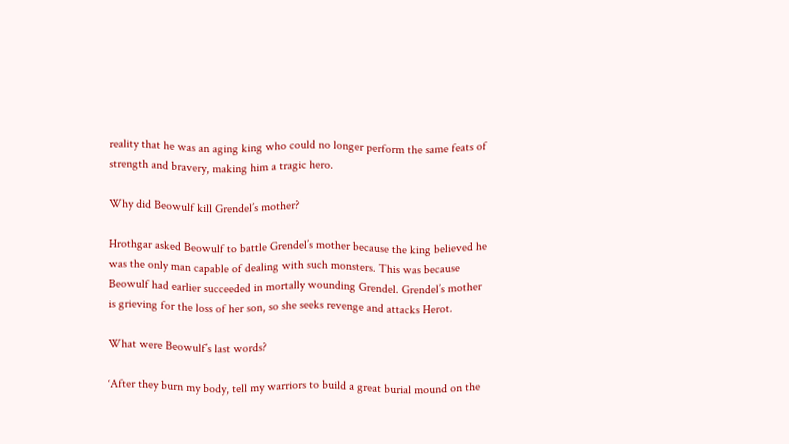reality that he was an aging king who could no longer perform the same feats of strength and bravery, making him a tragic hero.

Why did Beowulf kill Grendel’s mother?

Hrothgar asked Beowulf to battle Grendel’s mother because the king believed he was the only man capable of dealing with such monsters. This was because Beowulf had earlier succeeded in mortally wounding Grendel. Grendel’s mother is grieving for the loss of her son, so she seeks revenge and attacks Herot.

What were Beowulf’s last words?

‘After they burn my body, tell my warriors to build a great burial mound on the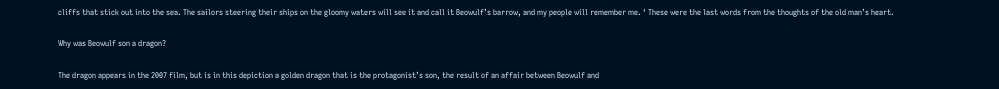cliffs that stick out into the sea. The sailors steering their ships on the gloomy waters will see it and call it Beowulf’s barrow, and my people will remember me. ‘ These were the last words from the thoughts of the old man’s heart.

Why was Beowulf son a dragon?

The dragon appears in the 2007 film, but is in this depiction a golden dragon that is the protagonist’s son, the result of an affair between Beowulf and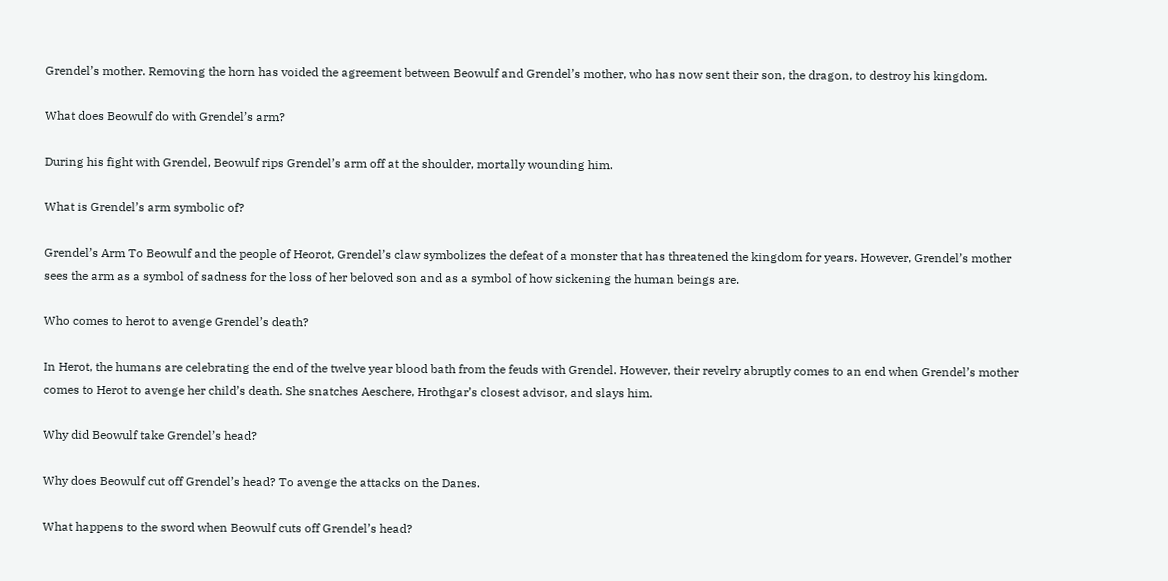Grendel’s mother. Removing the horn has voided the agreement between Beowulf and Grendel’s mother, who has now sent their son, the dragon, to destroy his kingdom.

What does Beowulf do with Grendel’s arm?

During his fight with Grendel, Beowulf rips Grendel’s arm off at the shoulder, mortally wounding him.

What is Grendel’s arm symbolic of?

Grendel’s Arm To Beowulf and the people of Heorot, Grendel’s claw symbolizes the defeat of a monster that has threatened the kingdom for years. However, Grendel’s mother sees the arm as a symbol of sadness for the loss of her beloved son and as a symbol of how sickening the human beings are.

Who comes to herot to avenge Grendel’s death?

In Herot, the humans are celebrating the end of the twelve year blood bath from the feuds with Grendel. However, their revelry abruptly comes to an end when Grendel’s mother comes to Herot to avenge her child’s death. She snatches Aeschere, Hrothgar’s closest advisor, and slays him.

Why did Beowulf take Grendel’s head?

Why does Beowulf cut off Grendel’s head? To avenge the attacks on the Danes.

What happens to the sword when Beowulf cuts off Grendel’s head?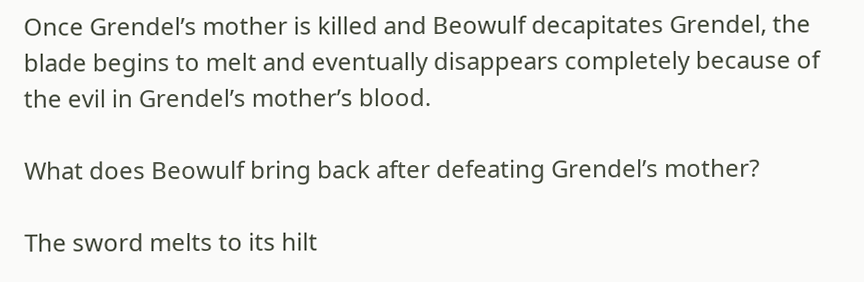Once Grendel’s mother is killed and Beowulf decapitates Grendel, the blade begins to melt and eventually disappears completely because of the evil in Grendel’s mother’s blood.

What does Beowulf bring back after defeating Grendel’s mother?

The sword melts to its hilt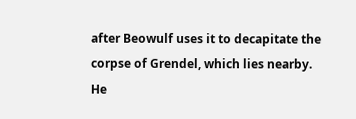after Beowulf uses it to decapitate the corpse of Grendel, which lies nearby. He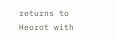returns to Heorot with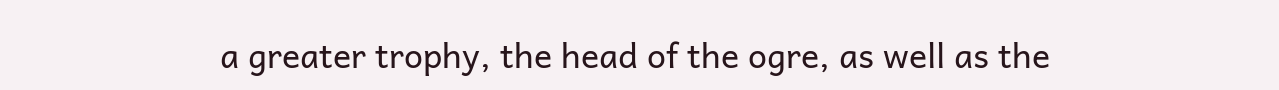a greater trophy, the head of the ogre, as well as the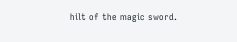hilt of the magic sword.